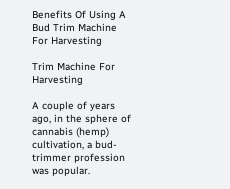Benefits Of Using A Bud Trim Machine For Harvesting

Trim Machine For Harvesting

A couple of years ago, in the sphere of cannabis (hemp) cultivation, a bud-trimmer profession was popular.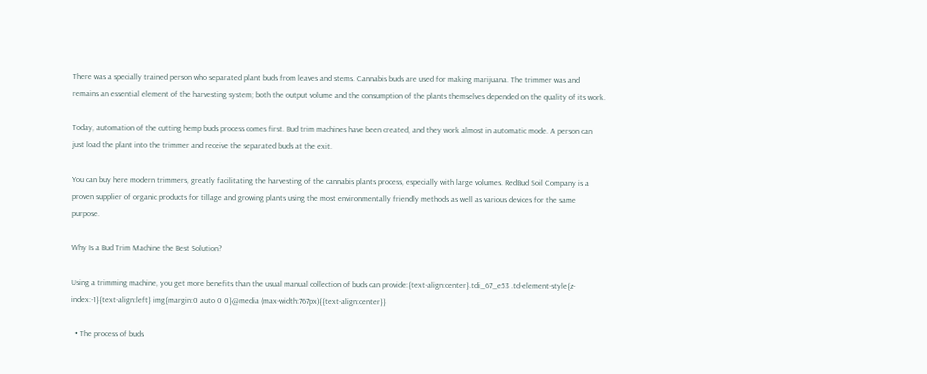There was a specially trained person who separated plant buds from leaves and stems. Cannabis buds are used for making marijuana. The trimmer was and remains an essential element of the harvesting system; both the output volume and the consumption of the plants themselves depended on the quality of its work.

Today, automation of the cutting hemp buds process comes first. Bud trim machines have been created, and they work almost in automatic mode. A person can just load the plant into the trimmer and receive the separated buds at the exit.

You can buy here modern trimmers, greatly facilitating the harvesting of the cannabis plants process, especially with large volumes. RedBud Soil Company is a proven supplier of organic products for tillage and growing plants using the most environmentally friendly methods as well as various devices for the same purpose.

Why Is a Bud Trim Machine the Best Solution?

Using a trimming machine, you get more benefits than the usual manual collection of buds can provide:{text-align:center}.tdi_67_e53 .td-element-style{z-index:-1}{text-align:left} img{margin:0 auto 0 0}@media (max-width:767px){{text-align:center}}

  • The process of buds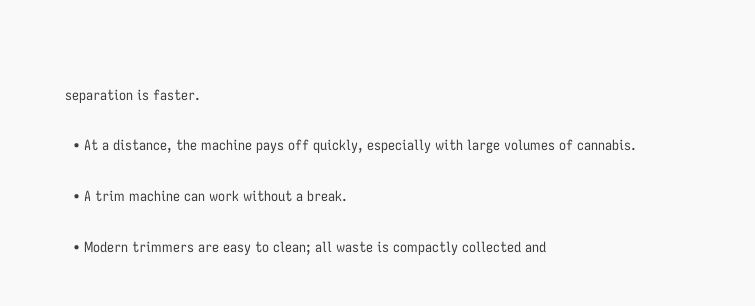separation is faster.

  • At a distance, the machine pays off quickly, especially with large volumes of cannabis.

  • A trim machine can work without a break.

  • Modern trimmers are easy to clean; all waste is compactly collected and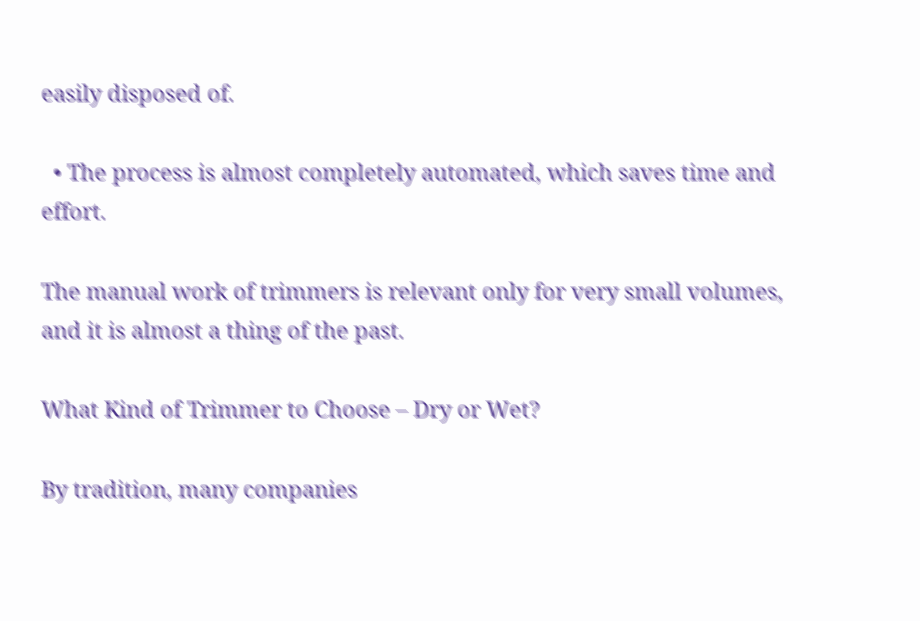easily disposed of.

  • The process is almost completely automated, which saves time and effort.

The manual work of trimmers is relevant only for very small volumes, and it is almost a thing of the past.

What Kind of Trimmer to Choose – Dry or Wet?

By tradition, many companies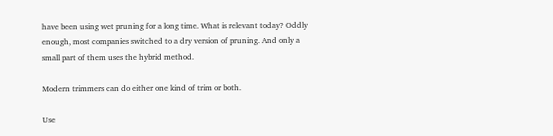have been using wet pruning for a long time. What is relevant today? Oddly enough, most companies switched to a dry version of pruning. And only a small part of them uses the hybrid method.

Modern trimmers can do either one kind of trim or both.

Use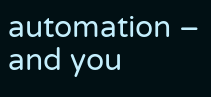automation – and you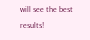will see the best results!